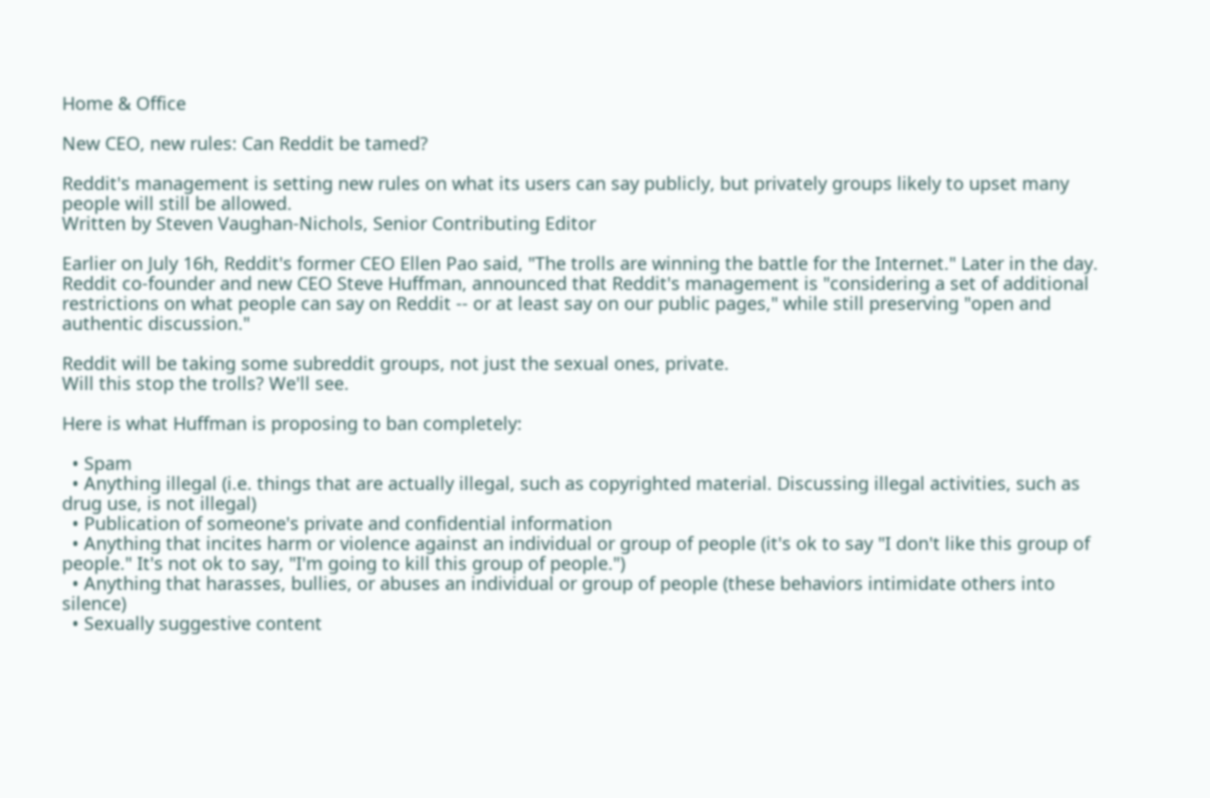Home & Office

New CEO, new rules: Can Reddit be tamed?

Reddit's management is setting new rules on what its users can say publicly, but privately groups likely to upset many people will still be allowed.
Written by Steven Vaughan-Nichols, Senior Contributing Editor

Earlier on July 16h, Reddit's former CEO Ellen Pao said, "The trolls are winning the battle for the Internet." Later in the day. Reddit co-founder and new CEO Steve Huffman, announced that Reddit's management is "considering a set of additional restrictions on what people can say on Reddit -- or at least say on our public pages," while still preserving "open and authentic discussion."

Reddit will be taking some subreddit groups, not just the sexual ones, private.
Will this stop the trolls? We'll see.

Here is what Huffman is proposing to ban completely:

  • Spam
  • Anything illegal (i.e. things that are actually illegal, such as copyrighted material. Discussing illegal activities, such as drug use, is not illegal)
  • Publication of someone's private and confidential information
  • Anything that incites harm or violence against an individual or group of people (it's ok to say "I don't like this group of people." It's not ok to say, "I'm going to kill this group of people.")
  • Anything that harasses, bullies, or abuses an individual or group of people (these behaviors intimidate others into silence)
  • Sexually suggestive content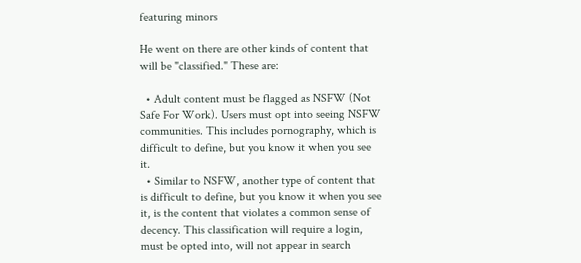featuring minors

He went on there are other kinds of content that will be "classified." These are:

  • Adult content must be flagged as NSFW (Not Safe For Work). Users must opt into seeing NSFW communities. This includes pornography, which is difficult to define, but you know it when you see it.
  • Similar to NSFW, another type of content that is difficult to define, but you know it when you see it, is the content that violates a common sense of decency. This classification will require a login, must be opted into, will not appear in search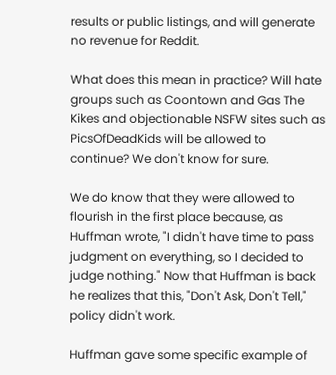results or public listings, and will generate no revenue for Reddit.

What does this mean in practice? Will hate groups such as Coontown and Gas The Kikes and objectionable NSFW sites such as PicsOfDeadKids will be allowed to continue? We don't know for sure.

We do know that they were allowed to flourish in the first place because, as Huffman wrote, "I didn't have time to pass judgment on everything, so I decided to judge nothing." Now that Huffman is back he realizes that this, "Don't Ask, Don't Tell," policy didn't work.

Huffman gave some specific example of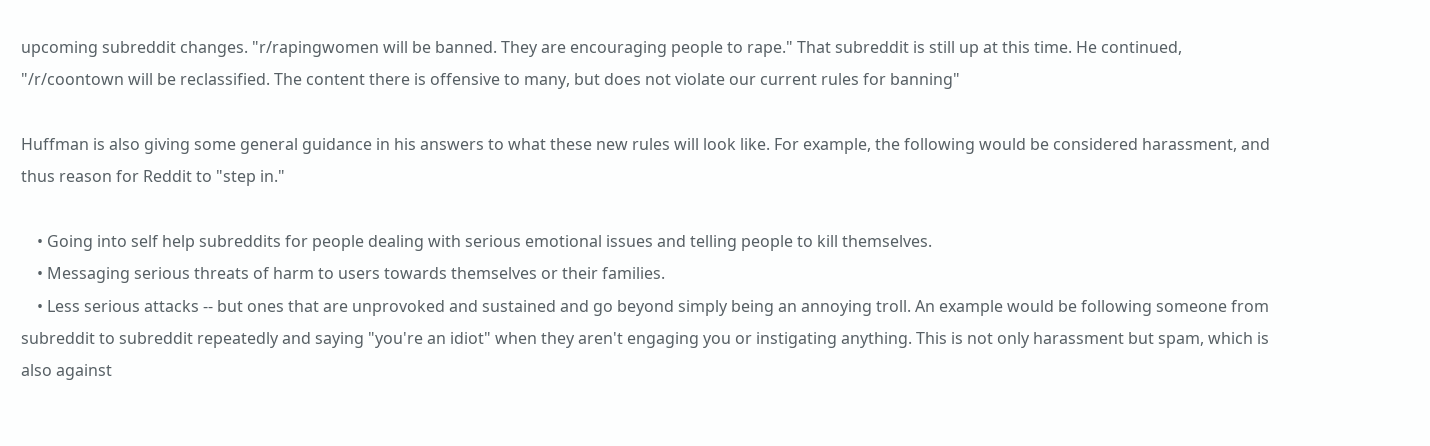upcoming subreddit changes. "r/rapingwomen will be banned. They are encouraging people to rape." That subreddit is still up at this time. He continued, "/r/coontown will be reclassified. The content there is offensive to many, but does not violate our current rules for banning"

Huffman is also giving some general guidance in his answers to what these new rules will look like. For example, the following would be considered harassment, and thus reason for Reddit to "step in."

    • Going into self help subreddits for people dealing with serious emotional issues and telling people to kill themselves.
    • Messaging serious threats of harm to users towards themselves or their families.
    • Less serious attacks -- but ones that are unprovoked and sustained and go beyond simply being an annoying troll. An example would be following someone from subreddit to subreddit repeatedly and saying "you're an idiot" when they aren't engaging you or instigating anything. This is not only harassment but spam, which is also against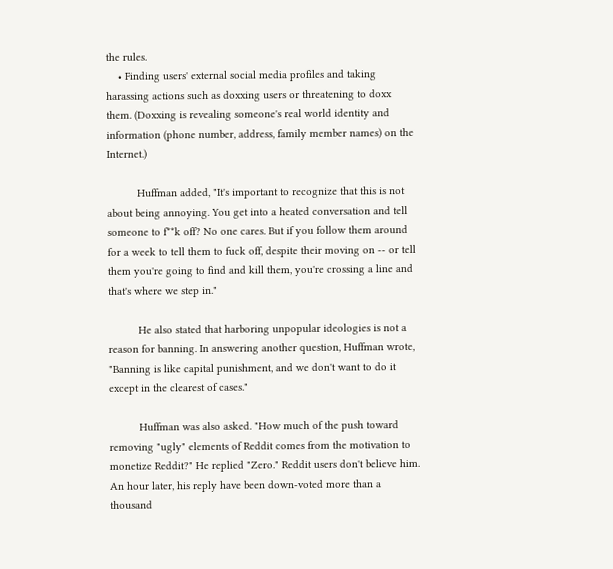the rules.
    • Finding users' external social media profiles and taking harassing actions such as doxxing users or threatening to doxx them. (Doxxing is revealing someone's real world identity and information (phone number, address, family member names) on the Internet.)

          Huffman added, "It's important to recognize that this is not about being annoying. You get into a heated conversation and tell someone to f**k off? No one cares. But if you follow them around for a week to tell them to fuck off, despite their moving on -- or tell them you're going to find and kill them, you're crossing a line and that's where we step in."

          He also stated that harboring unpopular ideologies is not a reason for banning. In answering another question, Huffman wrote, "Banning is like capital punishment, and we don't want to do it except in the clearest of cases."

          Huffman was also asked. "How much of the push toward removing "ugly" elements of Reddit comes from the motivation to monetize Reddit?" He replied "Zero." Reddit users don't believe him. An hour later, his reply have been down-voted more than a thousand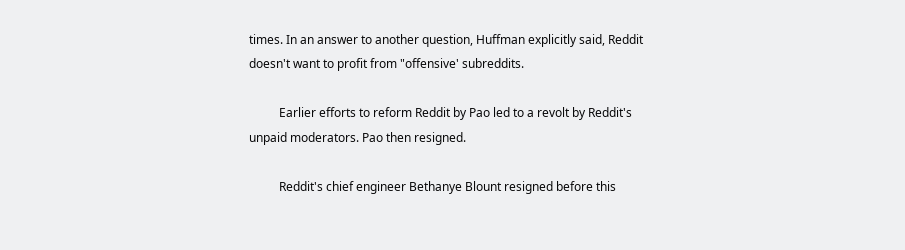times. In an answer to another question, Huffman explicitly said, Reddit doesn't want to profit from "offensive' subreddits.

          Earlier efforts to reform Reddit by Pao led to a revolt by Reddit's unpaid moderators. Pao then resigned.

          Reddit's chief engineer Bethanye Blount resigned before this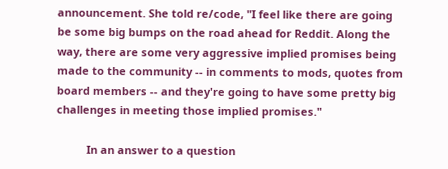announcement. She told re/code, "I feel like there are going be some big bumps on the road ahead for Reddit. Along the way, there are some very aggressive implied promises being made to the community -- in comments to mods, quotes from board members -- and they're going to have some pretty big challenges in meeting those implied promises."

          In an answer to a question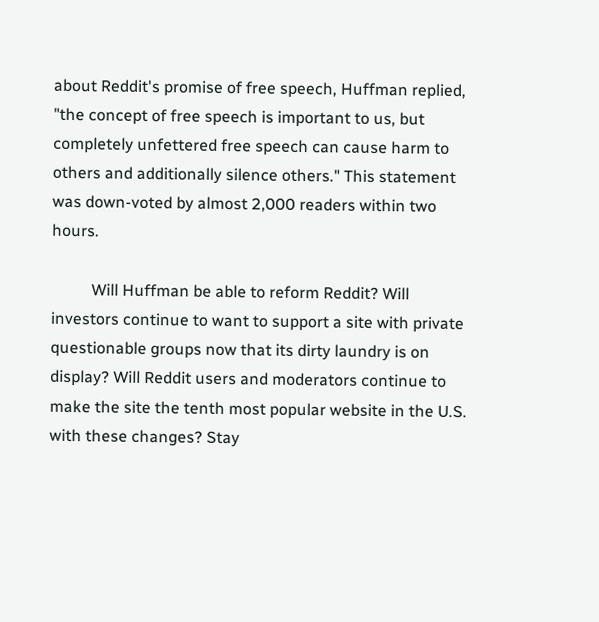about Reddit's promise of free speech, Huffman replied, "the concept of free speech is important to us, but completely unfettered free speech can cause harm to others and additionally silence others." This statement was down-voted by almost 2,000 readers within two hours.

          Will Huffman be able to reform Reddit? Will investors continue to want to support a site with private questionable groups now that its dirty laundry is on display? Will Reddit users and moderators continue to make the site the tenth most popular website in the U.S. with these changes? Stay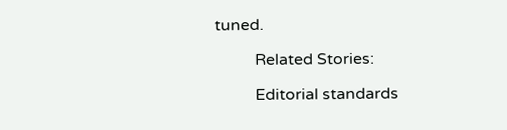tuned.

          Related Stories:

          Editorial standards